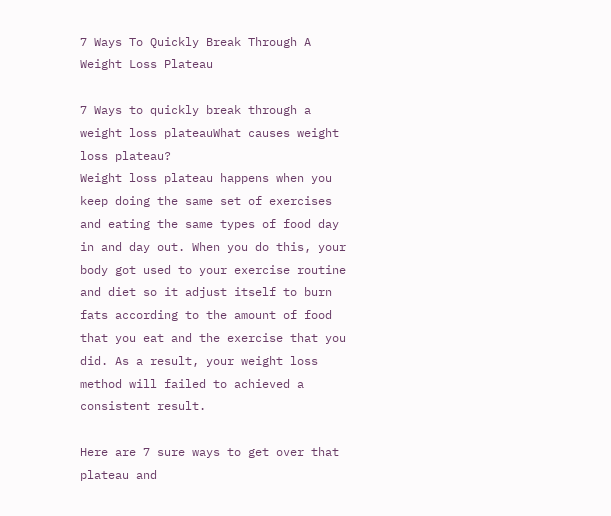7 Ways To Quickly Break Through A Weight Loss Plateau

7 Ways to quickly break through a weight loss plateauWhat causes weight loss plateau?
Weight loss plateau happens when you keep doing the same set of exercises and eating the same types of food day in and day out. When you do this, your body got used to your exercise routine and diet so it adjust itself to burn fats according to the amount of food that you eat and the exercise that you did. As a result, your weight loss method will failed to achieved a consistent result.

Here are 7 sure ways to get over that plateau and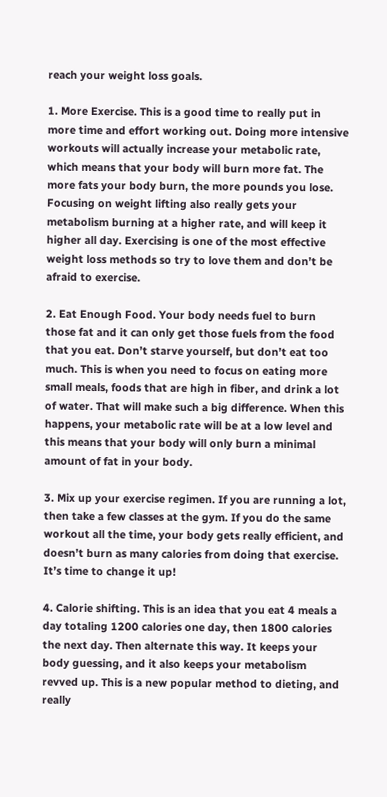reach your weight loss goals.

1. More Exercise. This is a good time to really put in more time and effort working out. Doing more intensive workouts will actually increase your metabolic rate, which means that your body will burn more fat. The more fats your body burn, the more pounds you lose. Focusing on weight lifting also really gets your metabolism burning at a higher rate, and will keep it higher all day. Exercising is one of the most effective weight loss methods so try to love them and don’t be afraid to exercise.

2. Eat Enough Food. Your body needs fuel to burn those fat and it can only get those fuels from the food that you eat. Don’t starve yourself, but don’t eat too much. This is when you need to focus on eating more small meals, foods that are high in fiber, and drink a lot of water. That will make such a big difference. When this happens, your metabolic rate will be at a low level and this means that your body will only burn a minimal amount of fat in your body.

3. Mix up your exercise regimen. If you are running a lot, then take a few classes at the gym. If you do the same workout all the time, your body gets really efficient, and doesn’t burn as many calories from doing that exercise. It’s time to change it up!

4. Calorie shifting. This is an idea that you eat 4 meals a day totaling 1200 calories one day, then 1800 calories the next day. Then alternate this way. It keeps your body guessing, and it also keeps your metabolism revved up. This is a new popular method to dieting, and really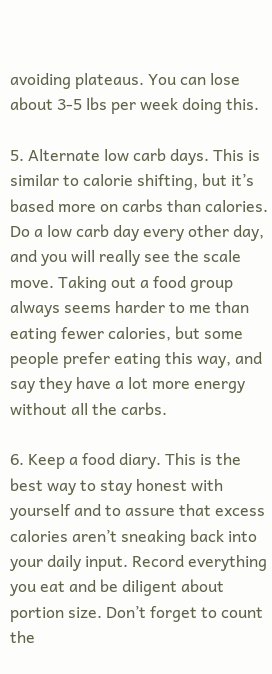avoiding plateaus. You can lose about 3-5 lbs per week doing this.

5. Alternate low carb days. This is similar to calorie shifting, but it’s based more on carbs than calories. Do a low carb day every other day, and you will really see the scale move. Taking out a food group always seems harder to me than eating fewer calories, but some people prefer eating this way, and say they have a lot more energy without all the carbs.

6. Keep a food diary. This is the best way to stay honest with yourself and to assure that excess calories aren’t sneaking back into your daily input. Record everything you eat and be diligent about portion size. Don’t forget to count the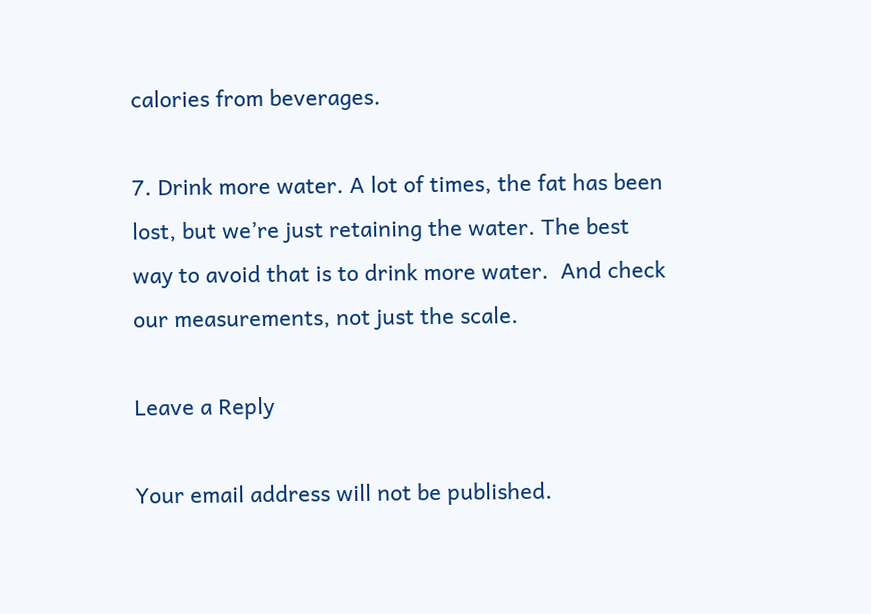calories from beverages.

7. Drink more water. A lot of times, the fat has been lost, but we’re just retaining the water. The best way to avoid that is to drink more water.  And check our measurements, not just the scale.

Leave a Reply

Your email address will not be published.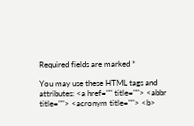Required fields are marked *

You may use these HTML tags and attributes: <a href="" title=""> <abbr title=""> <acronym title=""> <b>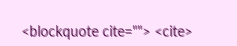<blockquote cite=""> <cite>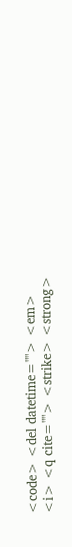<code> <del datetime=""> <em> <i> <q cite=""> <strike> <strong>